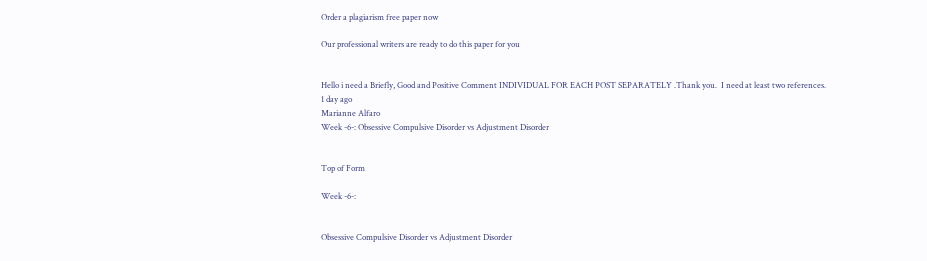Order a plagiarism free paper now

Our professional writers are ready to do this paper for you


Hello i need a Briefly, Good and Positive Comment INDIVIDUAL FOR EACH POST SEPARATELY .Thank you.  I need at least two references.
1 day ago
Marianne Alfaro
Week -6-: Obsessive Compulsive Disorder vs Adjustment Disorder


Top of Form

Week -6-:


Obsessive Compulsive Disorder vs Adjustment Disorder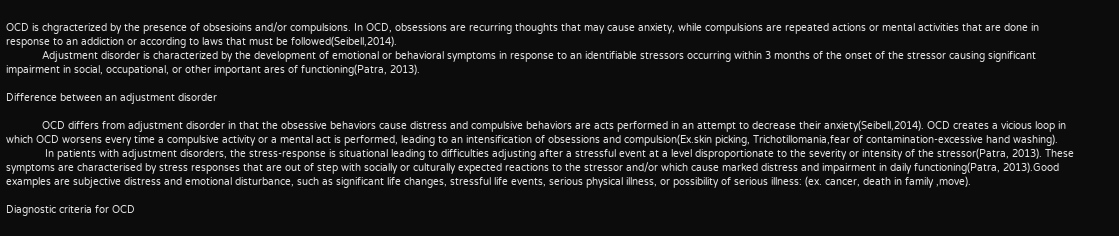OCD is chgracterized by the presence of obsesioins and/or compulsions. In OCD, obsessions are recurring thoughts that may cause anxiety, while compulsions are repeated actions or mental activities that are done in response to an addiction or according to laws that must be followed(Seibell,2014).
            Adjustment disorder is characterized by the development of emotional or behavioral symptoms in response to an identifiable stressors occurring within 3 months of the onset of the stressor causing significant impairment in social, occupational, or other important ares of functioning(Patra, 2013).

Difference between an adjustment disorder

            OCD differs from adjustment disorder in that the obsessive behaviors cause distress and compulsive behaviors are acts performed in an attempt to decrease their anxiety(Seibell,2014). OCD creates a vicious loop in which OCD worsens every time a compulsive activity or a mental act is performed, leading to an intensification of obsessions and compulsion(Ex.skin picking, Trichotillomania,fear of contamination-excessive hand washing).
             In patients with adjustment disorders, the stress-response is situational leading to difficulties adjusting after a stressful event at a level disproportionate to the severity or intensity of the stressor(Patra, 2013). These symptoms are characterised by stress responses that are out of step with socially or culturally expected reactions to the stressor and/or which cause marked distress and impairment in daily functioning(Patra, 2013).Good examples are subjective distress and emotional disturbance, such as significant life changes, stressful life events, serious physical illness, or possibility of serious illness: (ex. cancer, death in family ,move).

Diagnostic criteria for OCD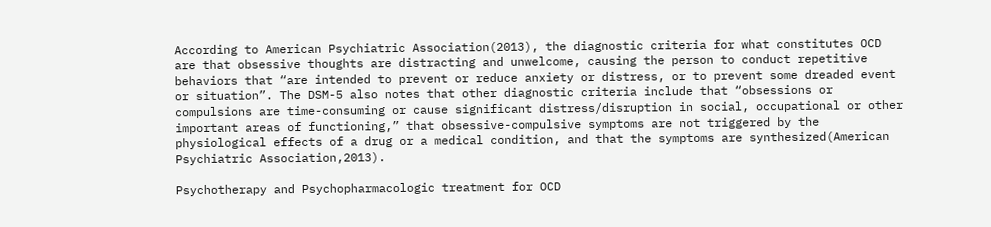According to American Psychiatric Association(2013), the diagnostic criteria for what constitutes OCD are that obsessive thoughts are distracting and unwelcome, causing the person to conduct repetitive behaviors that “are intended to prevent or reduce anxiety or distress, or to prevent some dreaded event or situation”. The DSM-5 also notes that other diagnostic criteria include that “obsessions or compulsions are time-consuming or cause significant distress/disruption in social, occupational or other important areas of functioning,” that obsessive-compulsive symptoms are not triggered by the physiological effects of a drug or a medical condition, and that the symptoms are synthesized(American Psychiatric Association,2013).

Psychotherapy and Psychopharmacologic treatment for OCD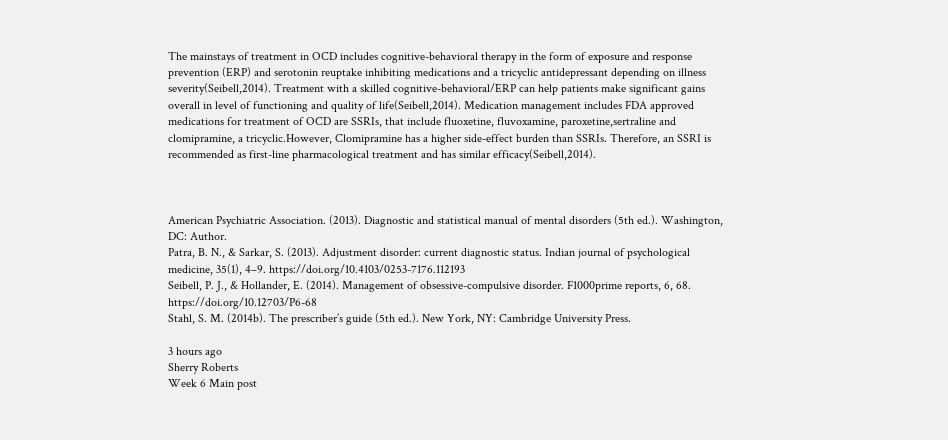The mainstays of treatment in OCD includes cognitive-behavioral therapy in the form of exposure and response prevention (ERP) and serotonin reuptake inhibiting medications and a tricyclic antidepressant depending on illness severity(Seibell,2014). Treatment with a skilled cognitive-behavioral/ERP can help patients make significant gains overall in level of functioning and quality of life(Seibell,2014). Medication management includes FDA approved medications for treatment of OCD are SSRIs, that include fluoxetine, fluvoxamine, paroxetine,sertraline and clomipramine, a tricyclic.However, Clomipramine has a higher side-effect burden than SSRIs. Therefore, an SSRI is recommended as first-line pharmacological treatment and has similar efficacy(Seibell,2014).



American Psychiatric Association. (2013). Diagnostic and statistical manual of mental disorders (5th ed.). Washington, DC: Author.
Patra, B. N., & Sarkar, S. (2013). Adjustment disorder: current diagnostic status. Indian journal of psychological medicine, 35(1), 4–9. https://doi.org/10.4103/0253-7176.112193
Seibell, P. J., & Hollander, E. (2014). Management of obsessive-compulsive disorder. F1000prime reports, 6, 68. https://doi.org/10.12703/P6-68
Stahl, S. M. (2014b). The prescriber’s guide (5th ed.). New York, NY: Cambridge University Press.

3 hours ago
Sherry Roberts
Week 6 Main post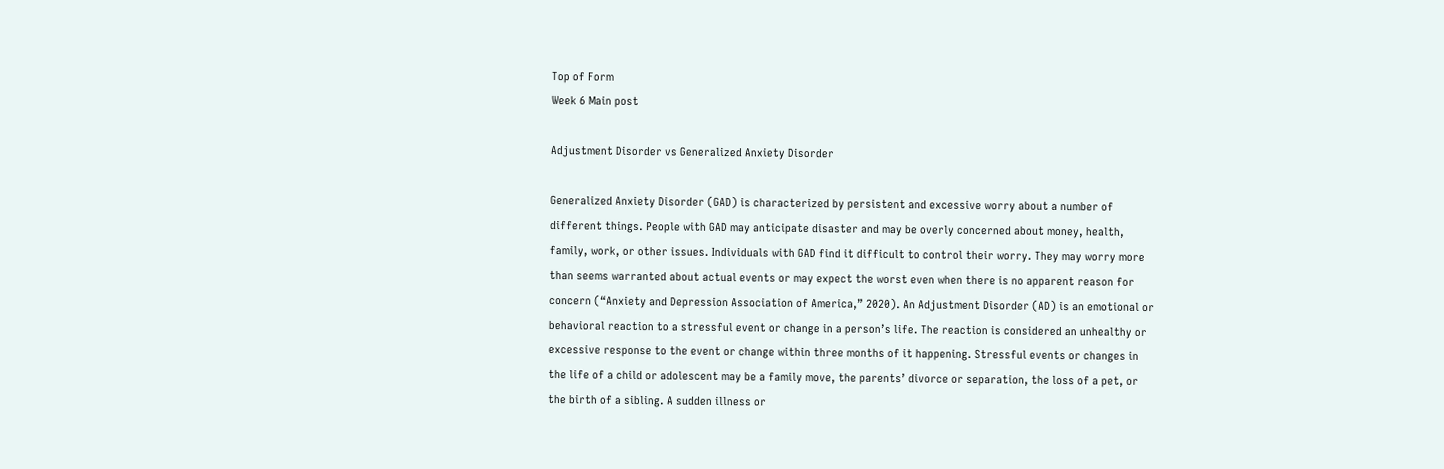Top of Form
Week 6 Main post

Adjustment Disorder vs Generalized Anxiety Disorder

Generalized Anxiety Disorder (GAD) is characterized by persistent and excessive worry about a number of different things. People with GAD may anticipate disaster and may be overly concerned about money, health, family, work, or other issues. Individuals with GAD find it difficult to control their worry. They may worry more than seems warranted about actual events or may expect the worst even when there is no apparent reason for concern (“Anxiety and Depression Association of America,” 2020). An Adjustment Disorder (AD) is an emotional or behavioral reaction to a stressful event or change in a person’s life. The reaction is considered an unhealthy or excessive response to the event or change within three months of it happening. Stressful events or changes in the life of a child or adolescent may be a family move, the parents’ divorce or separation, the loss of a pet, or the birth of a sibling. A sudden illness or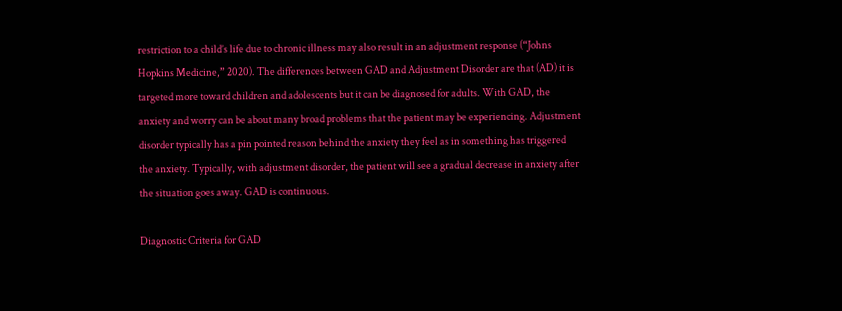restriction to a child’s life due to chronic illness may also result in an adjustment response (“Johns Hopkins Medicine,” 2020). The differences between GAD and Adjustment Disorder are that (AD) it is targeted more toward children and adolescents but it can be diagnosed for adults. With GAD, the anxiety and worry can be about many broad problems that the patient may be experiencing. Adjustment disorder typically has a pin pointed reason behind the anxiety they feel as in something has triggered the anxiety. Typically, with adjustment disorder, the patient will see a gradual decrease in anxiety after the situation goes away. GAD is continuous.

Diagnostic Criteria for GAD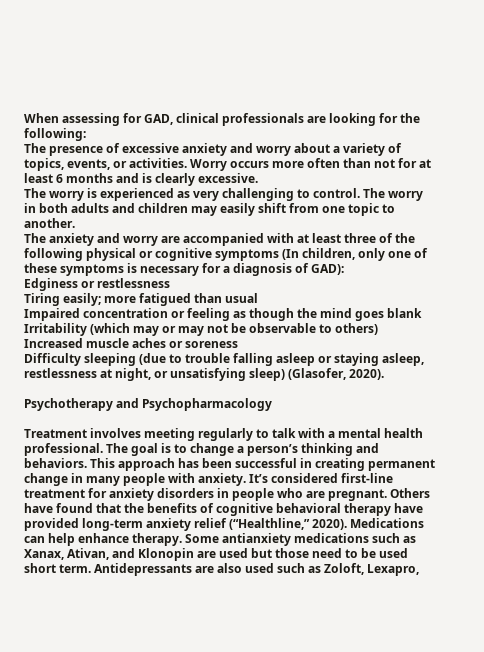When assessing for GAD, clinical professionals are looking for the following:
The presence of excessive anxiety and worry about a variety of topics, events, or activities. Worry occurs more often than not for at least 6 months and is clearly excessive.
The worry is experienced as very challenging to control. The worry in both adults and children may easily shift from one topic to another.
The anxiety and worry are accompanied with at least three of the following physical or cognitive symptoms (In children, only one of these symptoms is necessary for a diagnosis of GAD):
Edginess or restlessness
Tiring easily; more fatigued than usual
Impaired concentration or feeling as though the mind goes blank
Irritability (which may or may not be observable to others)
Increased muscle aches or soreness
Difficulty sleeping (due to trouble falling asleep or staying asleep, restlessness at night, or unsatisfying sleep) (Glasofer, 2020).

Psychotherapy and Psychopharmacology

Treatment involves meeting regularly to talk with a mental health professional. The goal is to change a person’s thinking and behaviors. This approach has been successful in creating permanent change in many people with anxiety. It’s considered first-line treatment for anxiety disorders in people who are pregnant. Others have found that the benefits of cognitive behavioral therapy have provided long-term anxiety relief (“Healthline,” 2020). Medications can help enhance therapy. Some antianxiety medications such as Xanax, Ativan, and Klonopin are used but those need to be used short term. Antidepressants are also used such as Zoloft, Lexapro,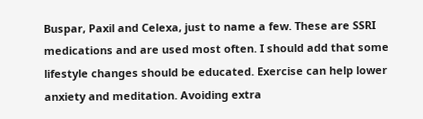Buspar, Paxil and Celexa, just to name a few. These are SSRI medications and are used most often. I should add that some lifestyle changes should be educated. Exercise can help lower anxiety and meditation. Avoiding extra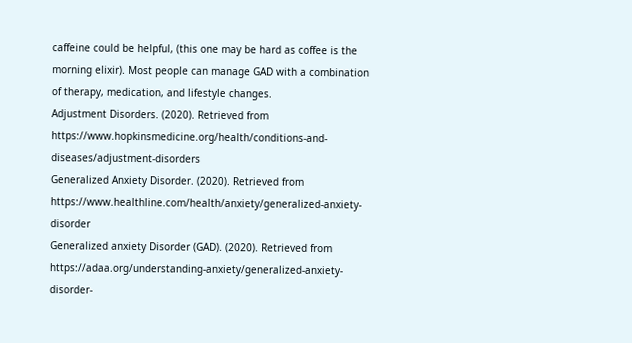caffeine could be helpful, (this one may be hard as coffee is the morning elixir). Most people can manage GAD with a combination of therapy, medication, and lifestyle changes.
Adjustment Disorders. (2020). Retrieved from https://www.hopkinsmedicine.org/health/conditions-and-diseases/adjustment-disorders
Generalized Anxiety Disorder. (2020). Retrieved from https://www.healthline.com/health/anxiety/generalized-anxiety-disorder
Generalized anxiety Disorder (GAD). (2020). Retrieved from https://adaa.org/understanding-anxiety/generalized-anxiety-disorder-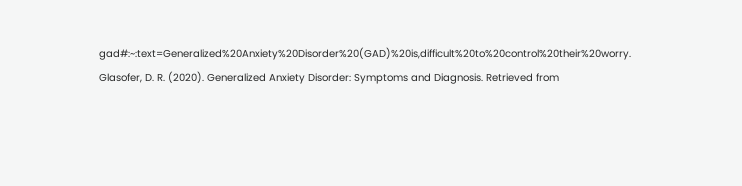gad#:~:text=Generalized%20Anxiety%20Disorder%20(GAD)%20is,difficult%20to%20control%20their%20worry.
Glasofer, D. R. (2020). Generalized Anxiety Disorder: Symptoms and Diagnosis. Retrieved from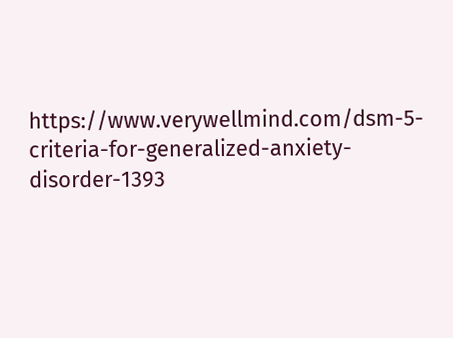https://www.verywellmind.com/dsm-5-criteria-for-generalized-anxiety-disorder-1393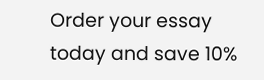Order your essay today and save 10%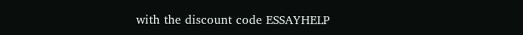with the discount code ESSAYHELP